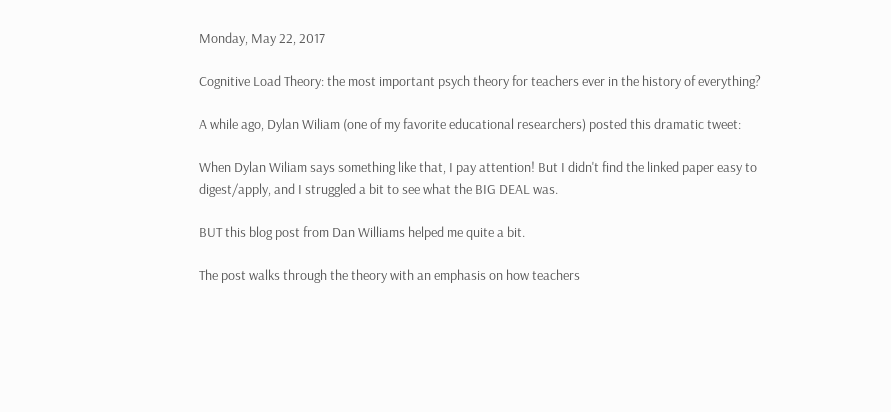Monday, May 22, 2017

Cognitive Load Theory: the most important psych theory for teachers ever in the history of everything?

A while ago, Dylan Wiliam (one of my favorite educational researchers) posted this dramatic tweet:

When Dylan Wiliam says something like that, I pay attention! But I didn't find the linked paper easy to digest/apply, and I struggled a bit to see what the BIG DEAL was.

BUT this blog post from Dan Williams helped me quite a bit.

The post walks through the theory with an emphasis on how teachers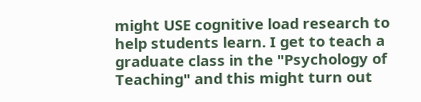might USE cognitive load research to help students learn. I get to teach a graduate class in the "Psychology of Teaching" and this might turn out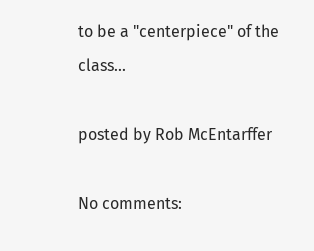to be a "centerpiece" of the class...

posted by Rob McEntarffer

No comments: